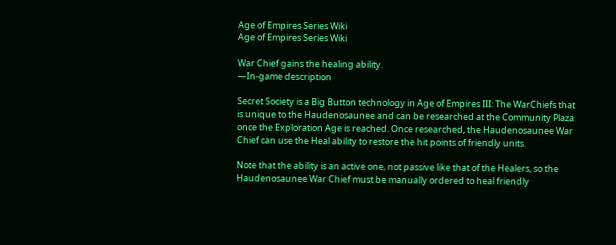Age of Empires Series Wiki
Age of Empires Series Wiki

War Chief gains the healing ability.
—In-game description

Secret Society is a Big Button technology in Age of Empires III: The WarChiefs that is unique to the Haudenosaunee and can be researched at the Community Plaza once the Exploration Age is reached. Once researched, the Haudenosaunee War Chief can use the Heal ability to restore the hit points of friendly units.

Note that the ability is an active one, not passive like that of the Healers, so the Haudenosaunee War Chief must be manually ordered to heal friendly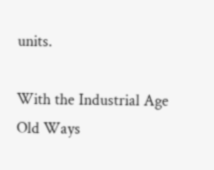units.

With the Industrial Age Old Ways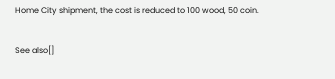Home City shipment, the cost is reduced to 100 wood, 50 coin.

See also[]